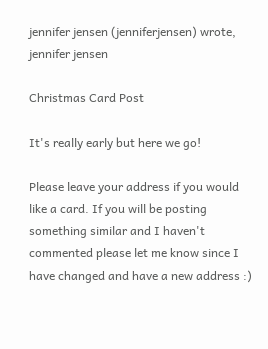jennifer jensen (jenniferjensen) wrote,
jennifer jensen

Christmas Card Post

It's really early but here we go!

Please leave your address if you would like a card. If you will be posting something similar and I haven't commented please let me know since I have changed and have a new address :)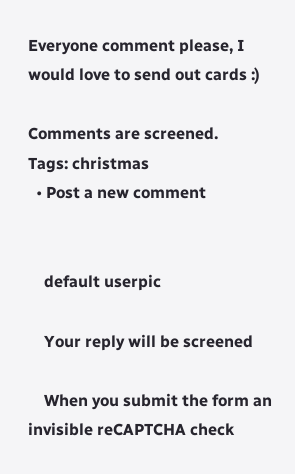Everyone comment please, I would love to send out cards :)

Comments are screened.
Tags: christmas
  • Post a new comment


    default userpic

    Your reply will be screened

    When you submit the form an invisible reCAPTCHA check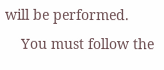will be performed.
    You must follow the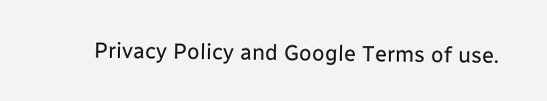Privacy Policy and Google Terms of use.